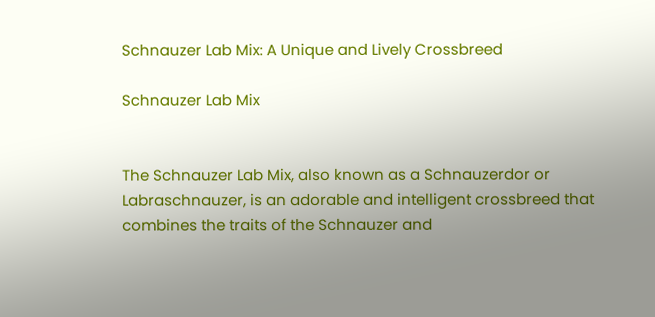Schnauzer Lab Mix: A Unique and Lively Crossbreed

Schnauzer Lab Mix


The Schnauzer Lab Mix, also known as a Schnauzerdor or Labraschnauzer, is an adorable and intelligent crossbreed that combines the traits of the Schnauzer and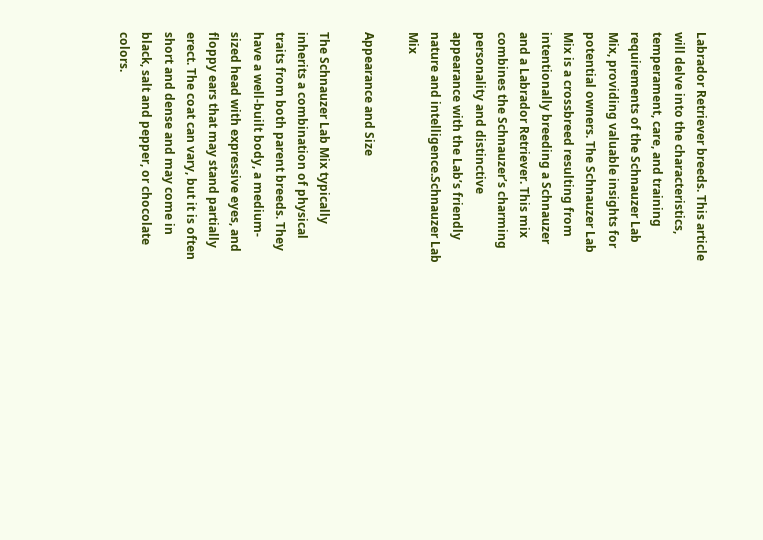Labrador Retriever breeds. This article will delve into the characteristics, temperament, care, and training requirements of the Schnauzer Lab Mix, providing valuable insights for potential owners. The Schnauzer Lab Mix is a crossbreed resulting from intentionally breeding a Schnauzer and a Labrador Retriever. This mix combines the Schnauzer’s charming personality and distinctive appearance with the Lab’s friendly nature and intelligence.Schnauzer Lab Mix

Appearance and Size

The Schnauzer Lab Mix typically inherits a combination of physical traits from both parent breeds. They have a well-built body, a medium-sized head with expressive eyes, and floppy ears that may stand partially erect. The coat can vary, but it is often short and dense and may come in black, salt and pepper, or chocolate colors.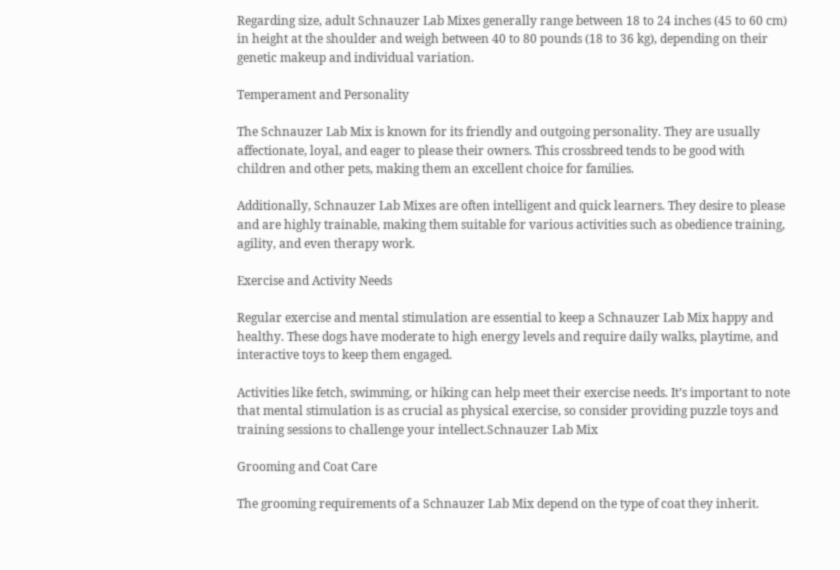Regarding size, adult Schnauzer Lab Mixes generally range between 18 to 24 inches (45 to 60 cm) in height at the shoulder and weigh between 40 to 80 pounds (18 to 36 kg), depending on their genetic makeup and individual variation.

Temperament and Personality

The Schnauzer Lab Mix is known for its friendly and outgoing personality. They are usually affectionate, loyal, and eager to please their owners. This crossbreed tends to be good with children and other pets, making them an excellent choice for families.

Additionally, Schnauzer Lab Mixes are often intelligent and quick learners. They desire to please and are highly trainable, making them suitable for various activities such as obedience training, agility, and even therapy work.

Exercise and Activity Needs

Regular exercise and mental stimulation are essential to keep a Schnauzer Lab Mix happy and healthy. These dogs have moderate to high energy levels and require daily walks, playtime, and interactive toys to keep them engaged.

Activities like fetch, swimming, or hiking can help meet their exercise needs. It’s important to note that mental stimulation is as crucial as physical exercise, so consider providing puzzle toys and training sessions to challenge your intellect.Schnauzer Lab Mix

Grooming and Coat Care

The grooming requirements of a Schnauzer Lab Mix depend on the type of coat they inherit.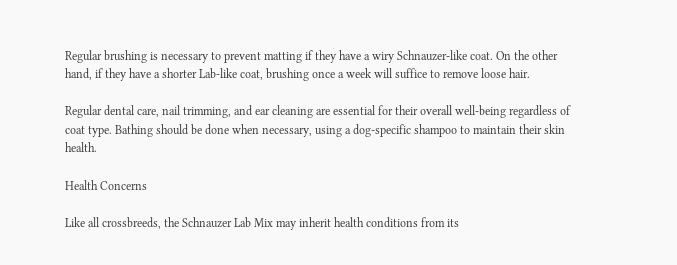Regular brushing is necessary to prevent matting if they have a wiry Schnauzer-like coat. On the other hand, if they have a shorter Lab-like coat, brushing once a week will suffice to remove loose hair.

Regular dental care, nail trimming, and ear cleaning are essential for their overall well-being regardless of coat type. Bathing should be done when necessary, using a dog-specific shampoo to maintain their skin health.

Health Concerns

Like all crossbreeds, the Schnauzer Lab Mix may inherit health conditions from its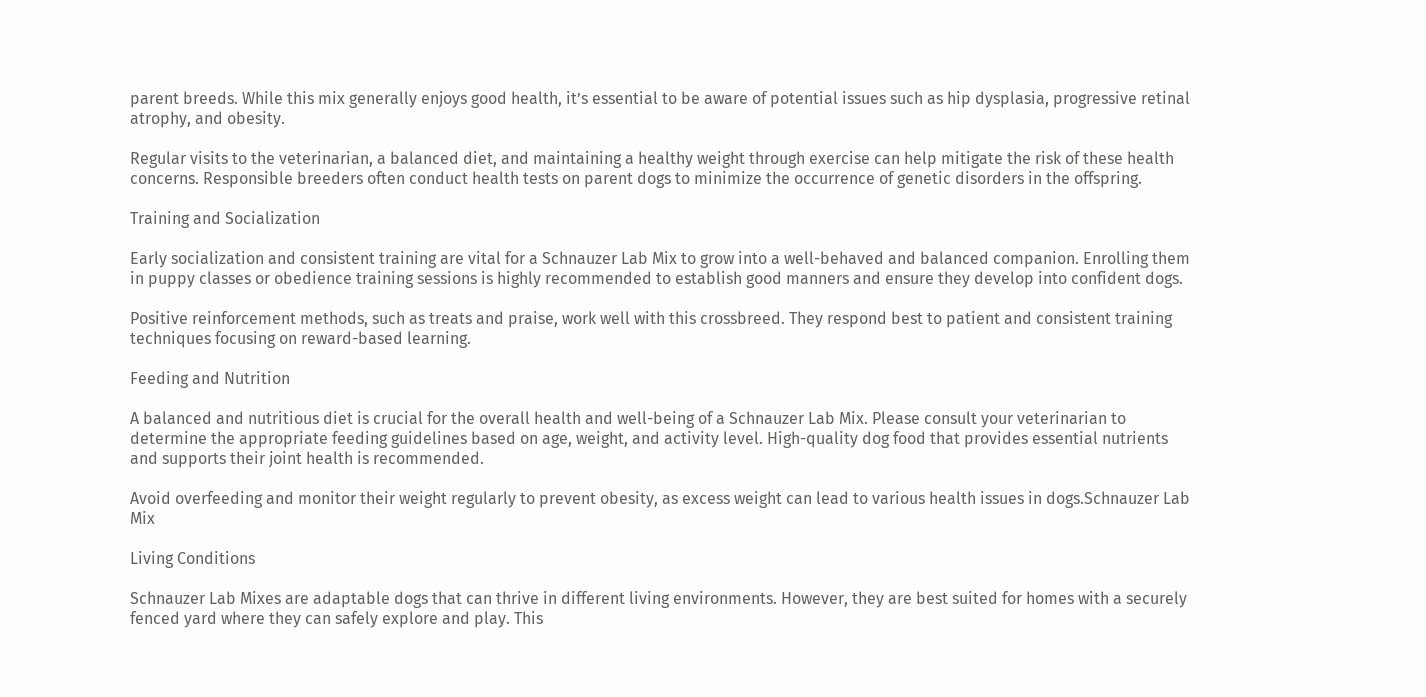parent breeds. While this mix generally enjoys good health, it’s essential to be aware of potential issues such as hip dysplasia, progressive retinal atrophy, and obesity.

Regular visits to the veterinarian, a balanced diet, and maintaining a healthy weight through exercise can help mitigate the risk of these health concerns. Responsible breeders often conduct health tests on parent dogs to minimize the occurrence of genetic disorders in the offspring.

Training and Socialization

Early socialization and consistent training are vital for a Schnauzer Lab Mix to grow into a well-behaved and balanced companion. Enrolling them in puppy classes or obedience training sessions is highly recommended to establish good manners and ensure they develop into confident dogs.

Positive reinforcement methods, such as treats and praise, work well with this crossbreed. They respond best to patient and consistent training techniques focusing on reward-based learning.

Feeding and Nutrition

A balanced and nutritious diet is crucial for the overall health and well-being of a Schnauzer Lab Mix. Please consult your veterinarian to determine the appropriate feeding guidelines based on age, weight, and activity level. High-quality dog food that provides essential nutrients and supports their joint health is recommended.

Avoid overfeeding and monitor their weight regularly to prevent obesity, as excess weight can lead to various health issues in dogs.Schnauzer Lab Mix

Living Conditions

Schnauzer Lab Mixes are adaptable dogs that can thrive in different living environments. However, they are best suited for homes with a securely fenced yard where they can safely explore and play. This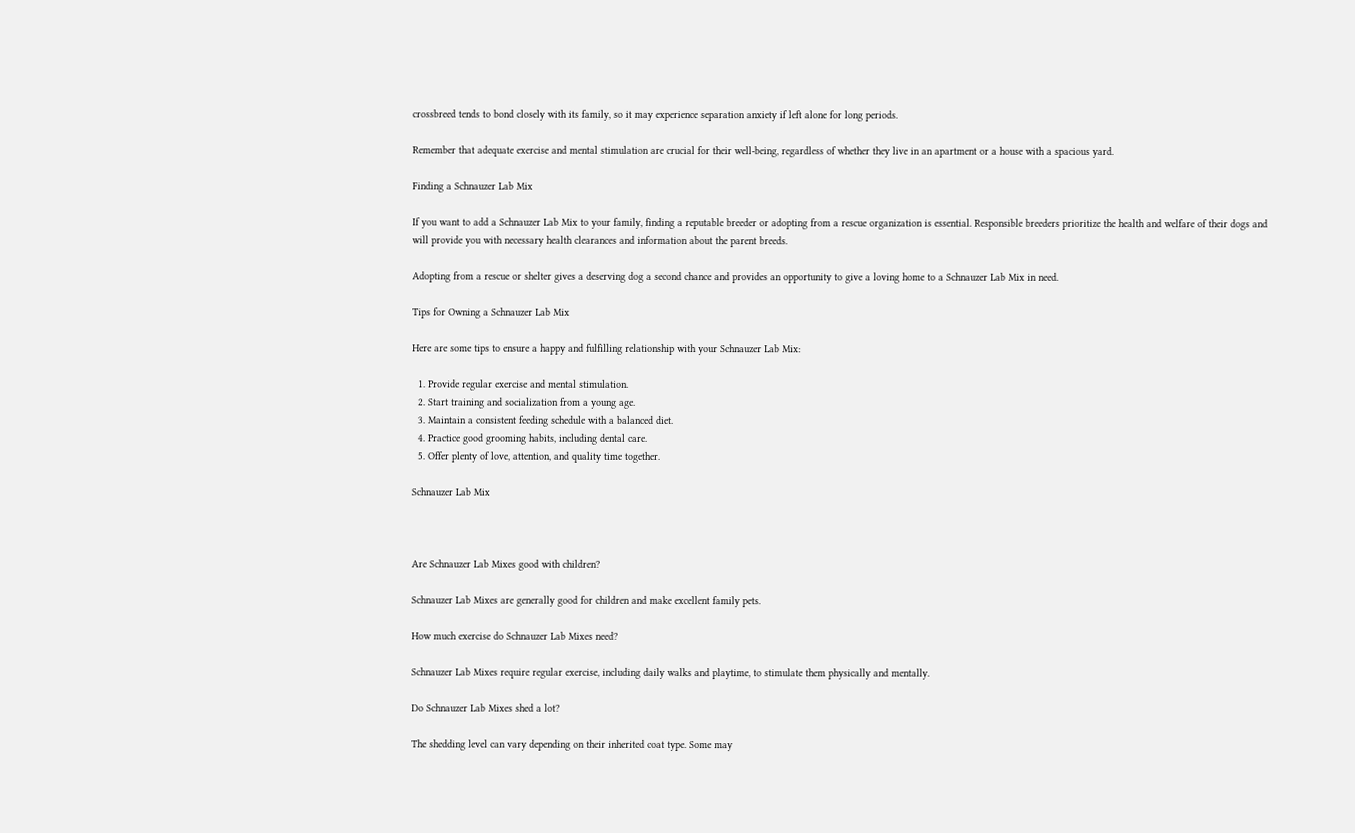crossbreed tends to bond closely with its family, so it may experience separation anxiety if left alone for long periods.

Remember that adequate exercise and mental stimulation are crucial for their well-being, regardless of whether they live in an apartment or a house with a spacious yard.

Finding a Schnauzer Lab Mix

If you want to add a Schnauzer Lab Mix to your family, finding a reputable breeder or adopting from a rescue organization is essential. Responsible breeders prioritize the health and welfare of their dogs and will provide you with necessary health clearances and information about the parent breeds.

Adopting from a rescue or shelter gives a deserving dog a second chance and provides an opportunity to give a loving home to a Schnauzer Lab Mix in need.

Tips for Owning a Schnauzer Lab Mix

Here are some tips to ensure a happy and fulfilling relationship with your Schnauzer Lab Mix:

  1. Provide regular exercise and mental stimulation.
  2. Start training and socialization from a young age.
  3. Maintain a consistent feeding schedule with a balanced diet.
  4. Practice good grooming habits, including dental care.
  5. Offer plenty of love, attention, and quality time together.

Schnauzer Lab Mix



Are Schnauzer Lab Mixes good with children?

Schnauzer Lab Mixes are generally good for children and make excellent family pets.

How much exercise do Schnauzer Lab Mixes need?

Schnauzer Lab Mixes require regular exercise, including daily walks and playtime, to stimulate them physically and mentally.

Do Schnauzer Lab Mixes shed a lot?

The shedding level can vary depending on their inherited coat type. Some may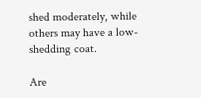shed moderately, while others may have a low-shedding coat.

Are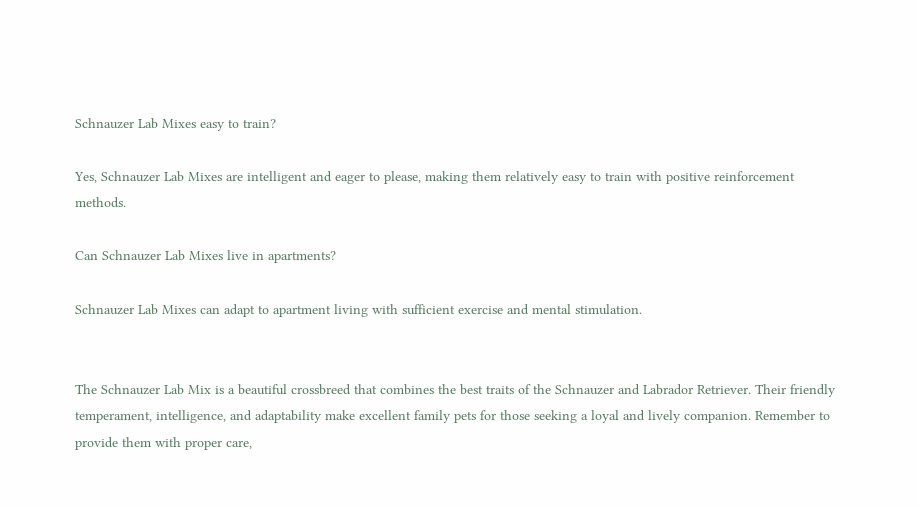Schnauzer Lab Mixes easy to train?

Yes, Schnauzer Lab Mixes are intelligent and eager to please, making them relatively easy to train with positive reinforcement methods.

Can Schnauzer Lab Mixes live in apartments?

Schnauzer Lab Mixes can adapt to apartment living with sufficient exercise and mental stimulation.


The Schnauzer Lab Mix is a beautiful crossbreed that combines the best traits of the Schnauzer and Labrador Retriever. Their friendly temperament, intelligence, and adaptability make excellent family pets for those seeking a loyal and lively companion. Remember to provide them with proper care,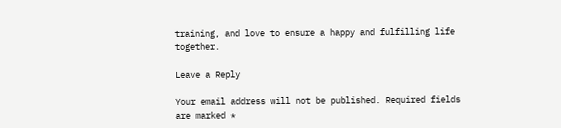training, and love to ensure a happy and fulfilling life together.

Leave a Reply

Your email address will not be published. Required fields are marked *